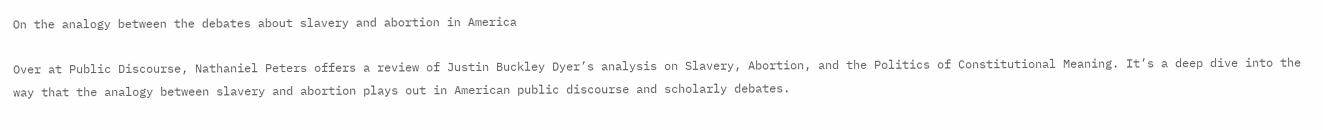On the analogy between the debates about slavery and abortion in America

Over at Public Discourse, Nathaniel Peters offers a review of Justin Buckley Dyer’s analysis on Slavery, Abortion, and the Politics of Constitutional Meaning. It’s a deep dive into the way that the analogy between slavery and abortion plays out in American public discourse and scholarly debates.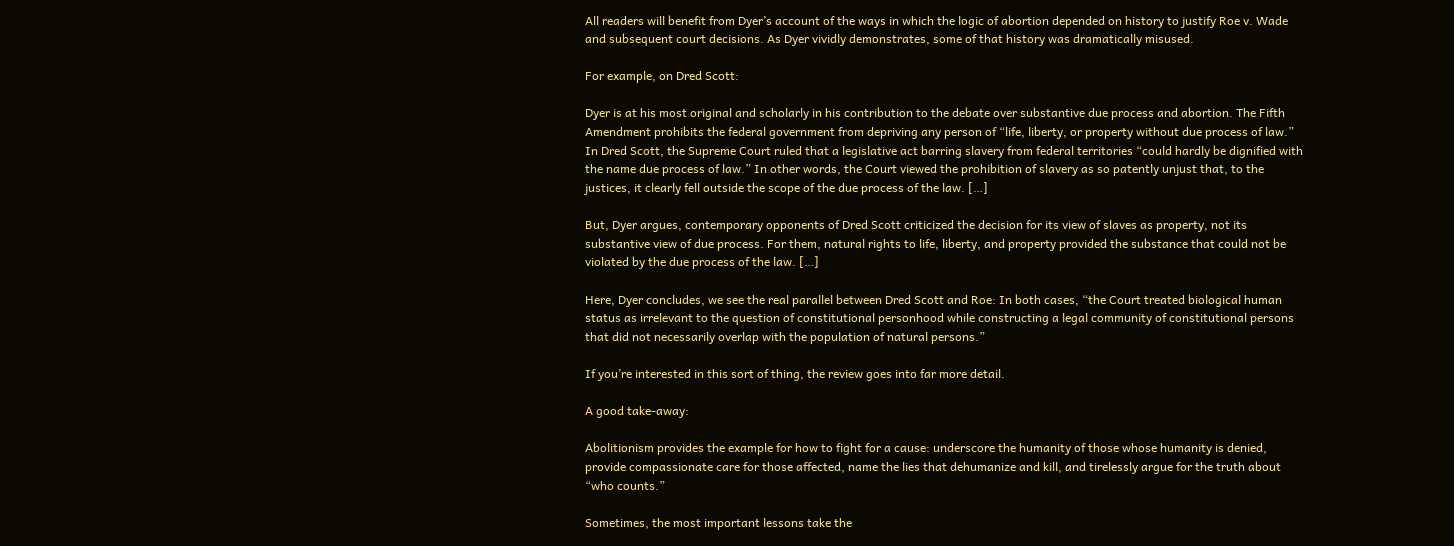All readers will benefit from Dyer’s account of the ways in which the logic of abortion depended on history to justify Roe v. Wade and subsequent court decisions. As Dyer vividly demonstrates, some of that history was dramatically misused.

For example, on Dred Scott:

Dyer is at his most original and scholarly in his contribution to the debate over substantive due process and abortion. The Fifth Amendment prohibits the federal government from depriving any person of “life, liberty, or property without due process of law.” In Dred Scott, the Supreme Court ruled that a legislative act barring slavery from federal territories “could hardly be dignified with the name due process of law.” In other words, the Court viewed the prohibition of slavery as so patently unjust that, to the justices, it clearly fell outside the scope of the due process of the law. […]

But, Dyer argues, contemporary opponents of Dred Scott criticized the decision for its view of slaves as property, not its substantive view of due process. For them, natural rights to life, liberty, and property provided the substance that could not be violated by the due process of the law. […]

Here, Dyer concludes, we see the real parallel between Dred Scott and Roe: In both cases, “the Court treated biological human status as irrelevant to the question of constitutional personhood while constructing a legal community of constitutional persons that did not necessarily overlap with the population of natural persons.”

If you’re interested in this sort of thing, the review goes into far more detail.

A good take-away:

Abolitionism provides the example for how to fight for a cause: underscore the humanity of those whose humanity is denied, provide compassionate care for those affected, name the lies that dehumanize and kill, and tirelessly argue for the truth about “who counts.”

Sometimes, the most important lessons take the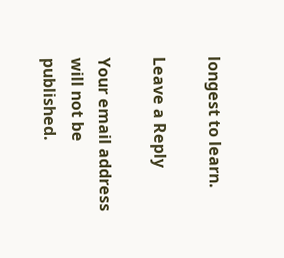longest to learn.

Leave a Reply

Your email address will not be published.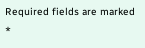Required fields are marked *